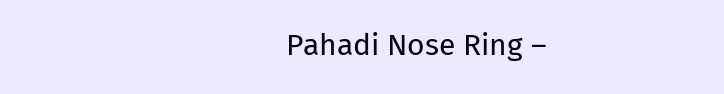Pahadi Nose Ring –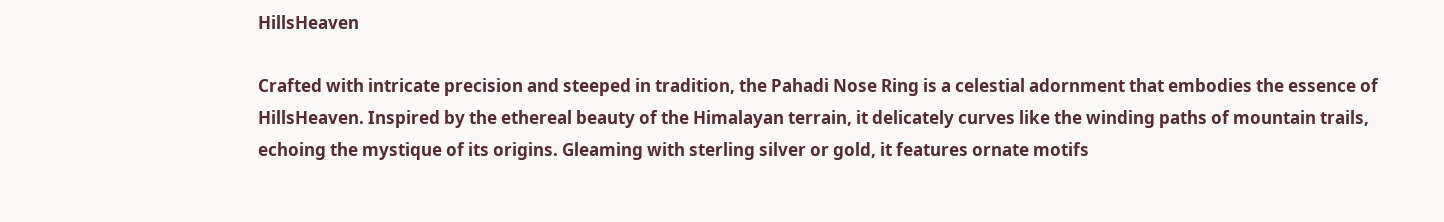HillsHeaven

Crafted with intricate precision and steeped in tradition, the Pahadi Nose Ring is a celestial adornment that embodies the essence of HillsHeaven. Inspired by the ethereal beauty of the Himalayan terrain, it delicately curves like the winding paths of mountain trails, echoing the mystique of its origins. Gleaming with sterling silver or gold, it features ornate motifs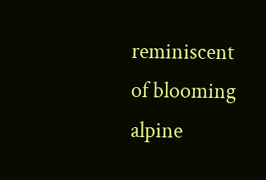reminiscent of blooming alpine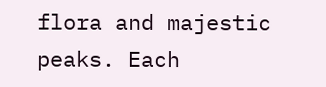flora and majestic peaks. Each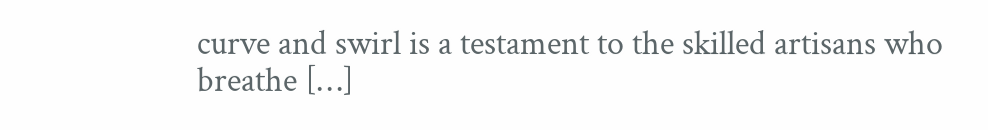curve and swirl is a testament to the skilled artisans who breathe […]